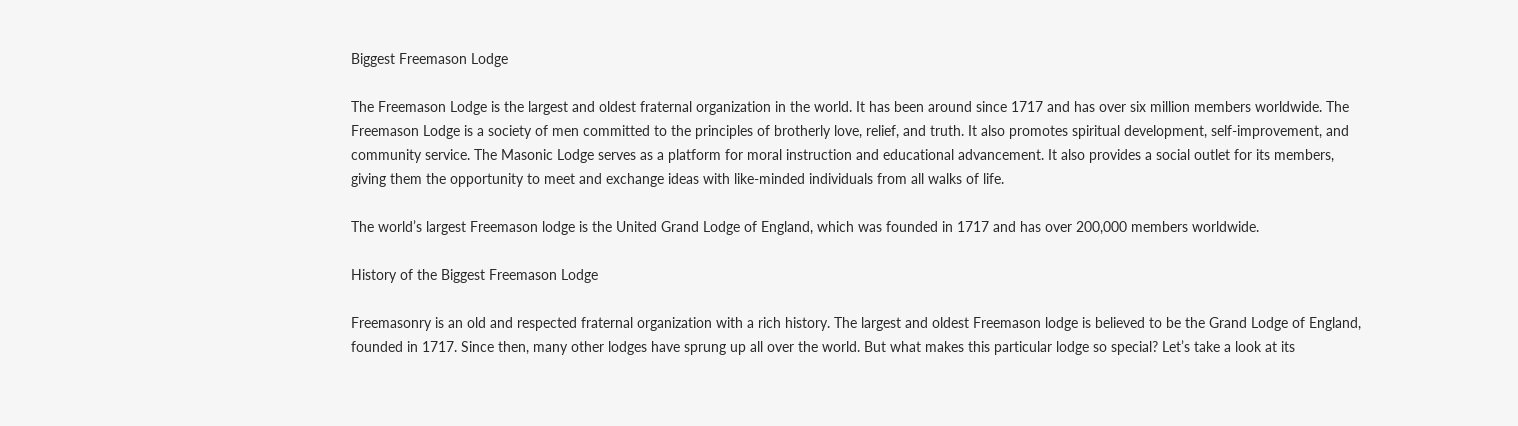Biggest Freemason Lodge

The Freemason Lodge is the largest and oldest fraternal organization in the world. It has been around since 1717 and has over six million members worldwide. The Freemason Lodge is a society of men committed to the principles of brotherly love, relief, and truth. It also promotes spiritual development, self-improvement, and community service. The Masonic Lodge serves as a platform for moral instruction and educational advancement. It also provides a social outlet for its members, giving them the opportunity to meet and exchange ideas with like-minded individuals from all walks of life.

The world’s largest Freemason lodge is the United Grand Lodge of England, which was founded in 1717 and has over 200,000 members worldwide.

History of the Biggest Freemason Lodge

Freemasonry is an old and respected fraternal organization with a rich history. The largest and oldest Freemason lodge is believed to be the Grand Lodge of England, founded in 1717. Since then, many other lodges have sprung up all over the world. But what makes this particular lodge so special? Let’s take a look at its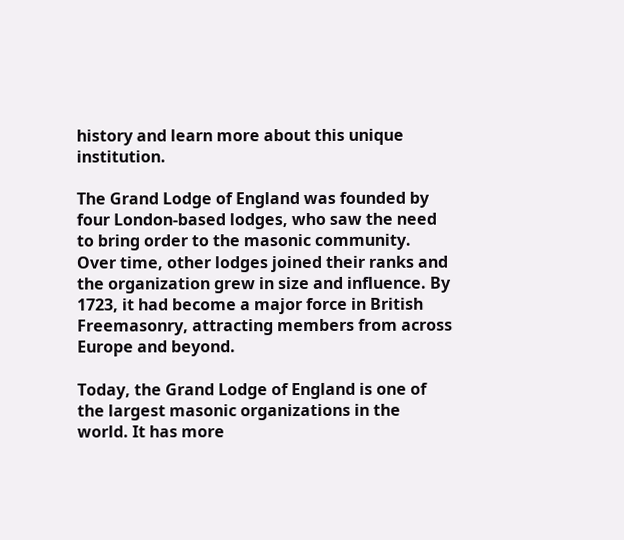history and learn more about this unique institution.

The Grand Lodge of England was founded by four London-based lodges, who saw the need to bring order to the masonic community. Over time, other lodges joined their ranks and the organization grew in size and influence. By 1723, it had become a major force in British Freemasonry, attracting members from across Europe and beyond.

Today, the Grand Lodge of England is one of the largest masonic organizations in the world. It has more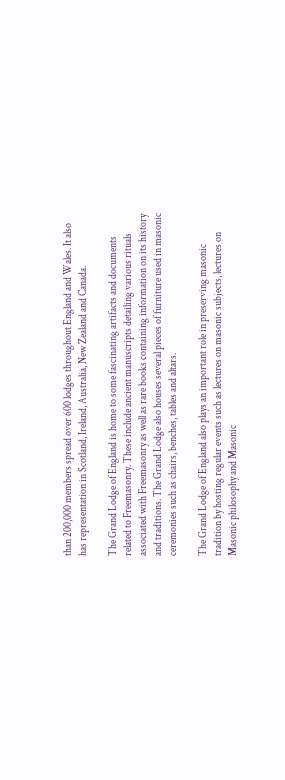than 200,000 members spread over 600 lodges throughout England and Wales. It also has representation in Scotland, Ireland, Australia, New Zealand and Canada.

The Grand Lodge of England is home to some fascinating artifacts and documents related to Freemasonry. These include ancient manuscripts detailing various rituals associated with Freemasonry as well as rare books containing information on its history and traditions. The Grand Lodge also houses several pieces of furniture used in masonic ceremonies such as chairs, benches, tables and altars.

The Grand Lodge of England also plays an important role in preserving masonic tradition by hosting regular events such as lectures on masonic subjects, lectures on Masonic philosophy and Masonic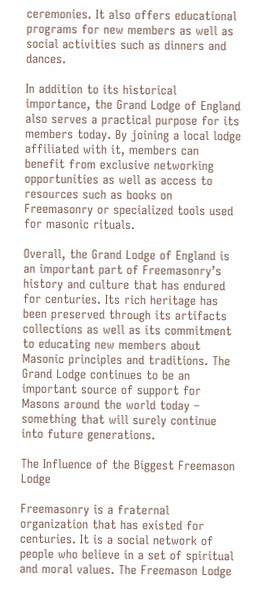ceremonies. It also offers educational programs for new members as well as social activities such as dinners and dances.

In addition to its historical importance, the Grand Lodge of England also serves a practical purpose for its members today. By joining a local lodge affiliated with it, members can benefit from exclusive networking opportunities as well as access to resources such as books on Freemasonry or specialized tools used for masonic rituals.

Overall, the Grand Lodge of England is an important part of Freemasonry’s history and culture that has endured for centuries. Its rich heritage has been preserved through its artifacts collections as well as its commitment to educating new members about Masonic principles and traditions. The Grand Lodge continues to be an important source of support for Masons around the world today – something that will surely continue into future generations.

The Influence of the Biggest Freemason Lodge

Freemasonry is a fraternal organization that has existed for centuries. It is a social network of people who believe in a set of spiritual and moral values. The Freemason Lodge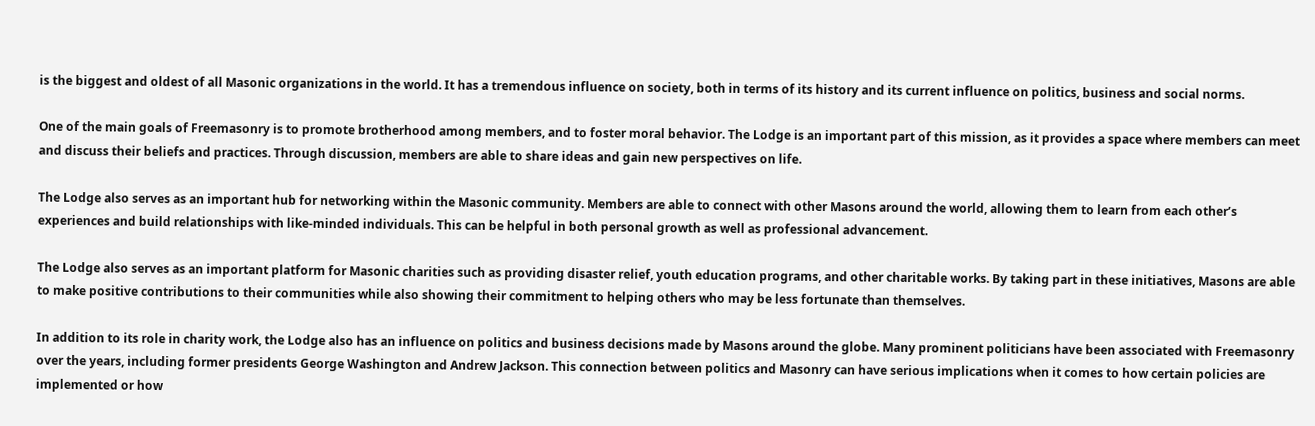is the biggest and oldest of all Masonic organizations in the world. It has a tremendous influence on society, both in terms of its history and its current influence on politics, business and social norms.

One of the main goals of Freemasonry is to promote brotherhood among members, and to foster moral behavior. The Lodge is an important part of this mission, as it provides a space where members can meet and discuss their beliefs and practices. Through discussion, members are able to share ideas and gain new perspectives on life.

The Lodge also serves as an important hub for networking within the Masonic community. Members are able to connect with other Masons around the world, allowing them to learn from each other’s experiences and build relationships with like-minded individuals. This can be helpful in both personal growth as well as professional advancement.

The Lodge also serves as an important platform for Masonic charities such as providing disaster relief, youth education programs, and other charitable works. By taking part in these initiatives, Masons are able to make positive contributions to their communities while also showing their commitment to helping others who may be less fortunate than themselves.

In addition to its role in charity work, the Lodge also has an influence on politics and business decisions made by Masons around the globe. Many prominent politicians have been associated with Freemasonry over the years, including former presidents George Washington and Andrew Jackson. This connection between politics and Masonry can have serious implications when it comes to how certain policies are implemented or how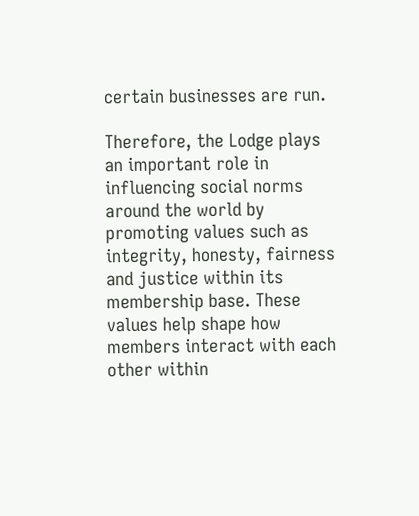certain businesses are run.

Therefore, the Lodge plays an important role in influencing social norms around the world by promoting values such as integrity, honesty, fairness and justice within its membership base. These values help shape how members interact with each other within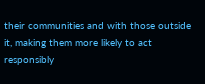their communities and with those outside it, making them more likely to act responsibly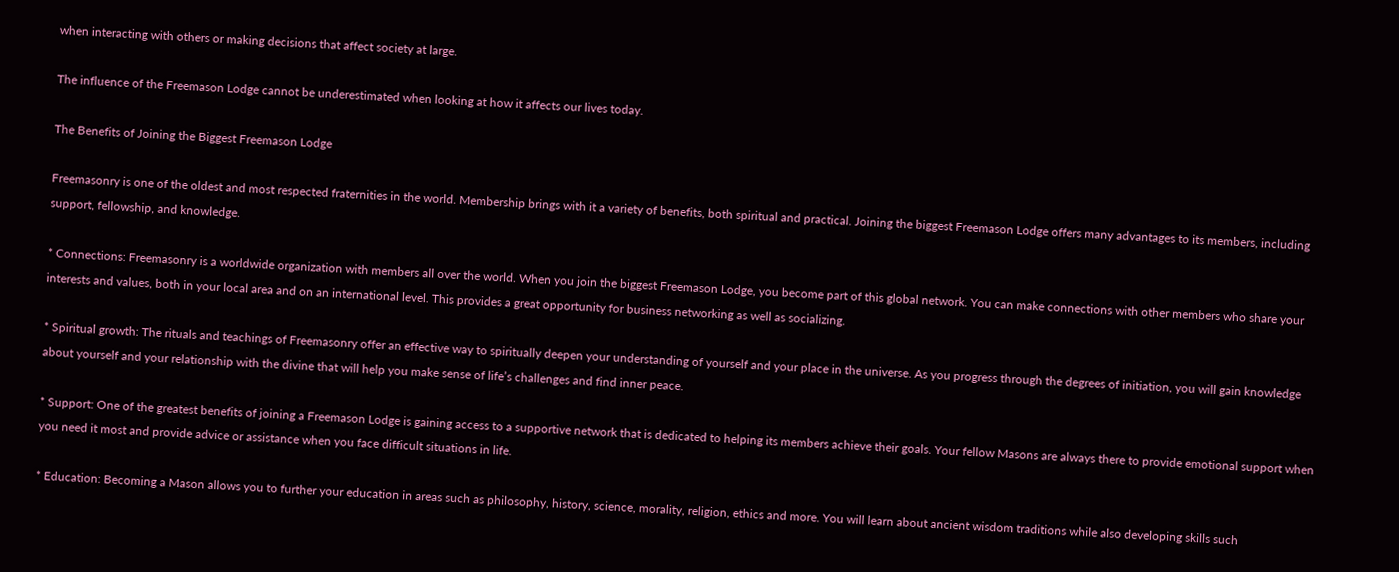when interacting with others or making decisions that affect society at large.

The influence of the Freemason Lodge cannot be underestimated when looking at how it affects our lives today.

The Benefits of Joining the Biggest Freemason Lodge

Freemasonry is one of the oldest and most respected fraternities in the world. Membership brings with it a variety of benefits, both spiritual and practical. Joining the biggest Freemason Lodge offers many advantages to its members, including support, fellowship, and knowledge.

* Connections: Freemasonry is a worldwide organization with members all over the world. When you join the biggest Freemason Lodge, you become part of this global network. You can make connections with other members who share your interests and values, both in your local area and on an international level. This provides a great opportunity for business networking as well as socializing.

* Spiritual growth: The rituals and teachings of Freemasonry offer an effective way to spiritually deepen your understanding of yourself and your place in the universe. As you progress through the degrees of initiation, you will gain knowledge about yourself and your relationship with the divine that will help you make sense of life’s challenges and find inner peace.

* Support: One of the greatest benefits of joining a Freemason Lodge is gaining access to a supportive network that is dedicated to helping its members achieve their goals. Your fellow Masons are always there to provide emotional support when you need it most and provide advice or assistance when you face difficult situations in life.

* Education: Becoming a Mason allows you to further your education in areas such as philosophy, history, science, morality, religion, ethics and more. You will learn about ancient wisdom traditions while also developing skills such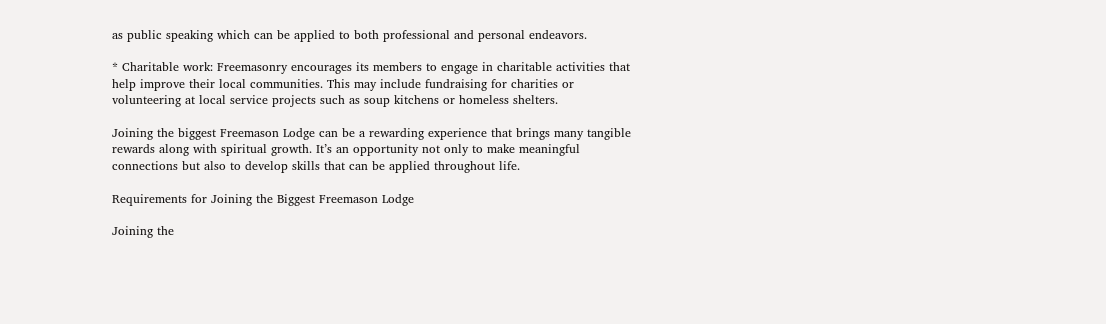as public speaking which can be applied to both professional and personal endeavors.

* Charitable work: Freemasonry encourages its members to engage in charitable activities that help improve their local communities. This may include fundraising for charities or volunteering at local service projects such as soup kitchens or homeless shelters.

Joining the biggest Freemason Lodge can be a rewarding experience that brings many tangible rewards along with spiritual growth. It’s an opportunity not only to make meaningful connections but also to develop skills that can be applied throughout life.

Requirements for Joining the Biggest Freemason Lodge

Joining the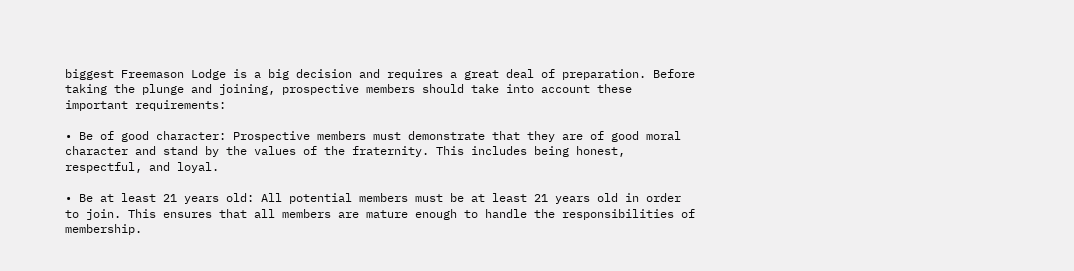biggest Freemason Lodge is a big decision and requires a great deal of preparation. Before taking the plunge and joining, prospective members should take into account these important requirements:

• Be of good character: Prospective members must demonstrate that they are of good moral character and stand by the values of the fraternity. This includes being honest, respectful, and loyal.

• Be at least 21 years old: All potential members must be at least 21 years old in order to join. This ensures that all members are mature enough to handle the responsibilities of membership.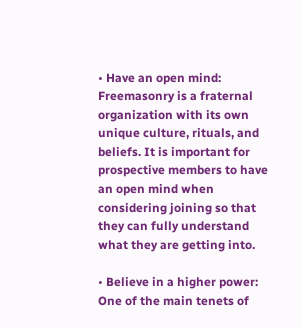• Have an open mind: Freemasonry is a fraternal organization with its own unique culture, rituals, and beliefs. It is important for prospective members to have an open mind when considering joining so that they can fully understand what they are getting into.

• Believe in a higher power: One of the main tenets of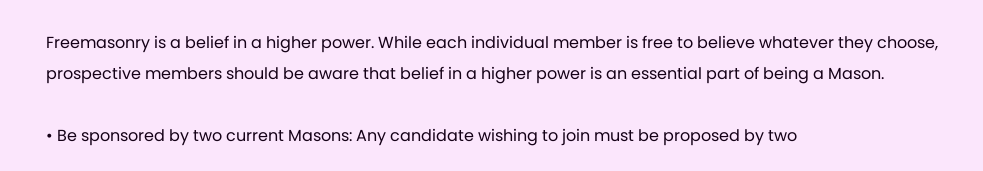Freemasonry is a belief in a higher power. While each individual member is free to believe whatever they choose, prospective members should be aware that belief in a higher power is an essential part of being a Mason.

• Be sponsored by two current Masons: Any candidate wishing to join must be proposed by two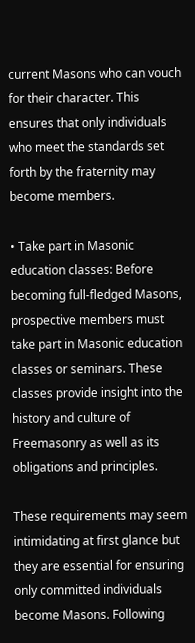current Masons who can vouch for their character. This ensures that only individuals who meet the standards set forth by the fraternity may become members.

• Take part in Masonic education classes: Before becoming full-fledged Masons, prospective members must take part in Masonic education classes or seminars. These classes provide insight into the history and culture of Freemasonry as well as its obligations and principles.

These requirements may seem intimidating at first glance but they are essential for ensuring only committed individuals become Masons. Following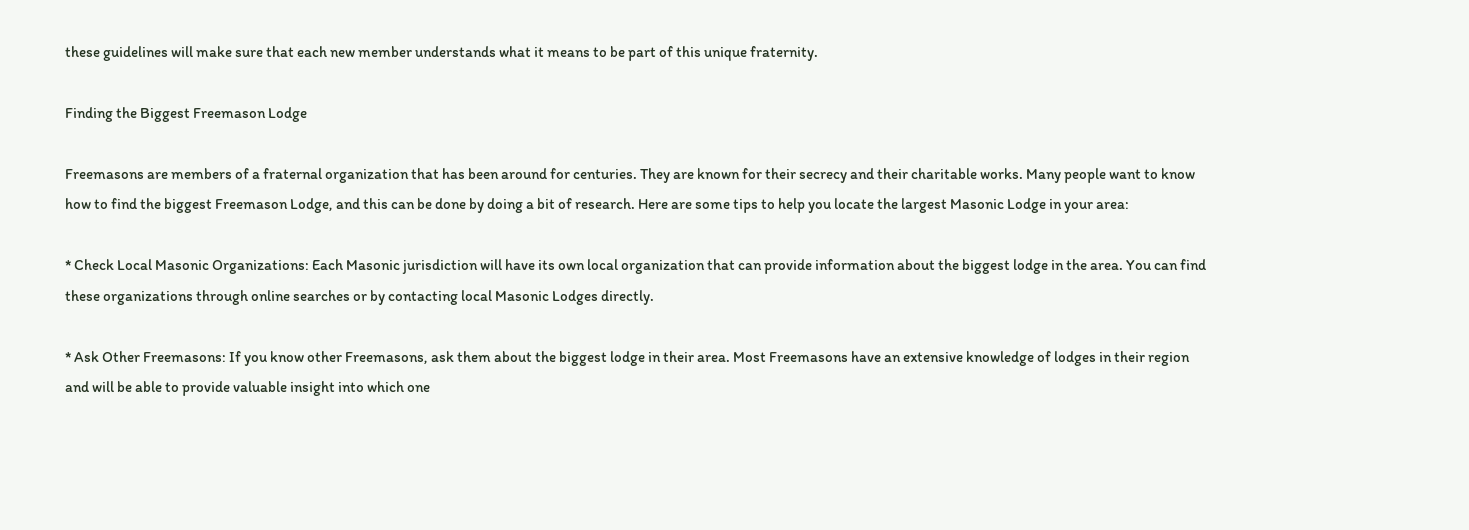these guidelines will make sure that each new member understands what it means to be part of this unique fraternity.

Finding the Biggest Freemason Lodge

Freemasons are members of a fraternal organization that has been around for centuries. They are known for their secrecy and their charitable works. Many people want to know how to find the biggest Freemason Lodge, and this can be done by doing a bit of research. Here are some tips to help you locate the largest Masonic Lodge in your area:

* Check Local Masonic Organizations: Each Masonic jurisdiction will have its own local organization that can provide information about the biggest lodge in the area. You can find these organizations through online searches or by contacting local Masonic Lodges directly.

* Ask Other Freemasons: If you know other Freemasons, ask them about the biggest lodge in their area. Most Freemasons have an extensive knowledge of lodges in their region and will be able to provide valuable insight into which one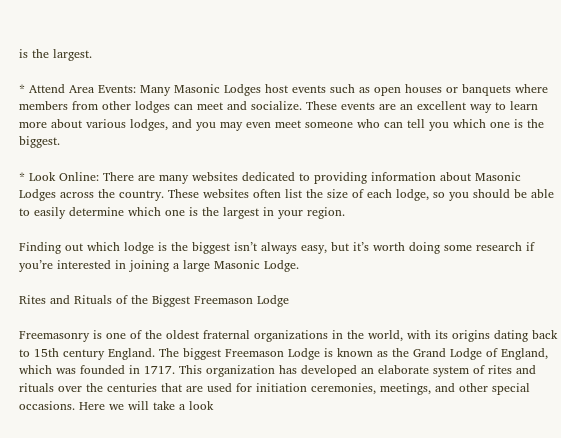is the largest.

* Attend Area Events: Many Masonic Lodges host events such as open houses or banquets where members from other lodges can meet and socialize. These events are an excellent way to learn more about various lodges, and you may even meet someone who can tell you which one is the biggest.

* Look Online: There are many websites dedicated to providing information about Masonic Lodges across the country. These websites often list the size of each lodge, so you should be able to easily determine which one is the largest in your region.

Finding out which lodge is the biggest isn’t always easy, but it’s worth doing some research if you’re interested in joining a large Masonic Lodge.

Rites and Rituals of the Biggest Freemason Lodge

Freemasonry is one of the oldest fraternal organizations in the world, with its origins dating back to 15th century England. The biggest Freemason Lodge is known as the Grand Lodge of England, which was founded in 1717. This organization has developed an elaborate system of rites and rituals over the centuries that are used for initiation ceremonies, meetings, and other special occasions. Here we will take a look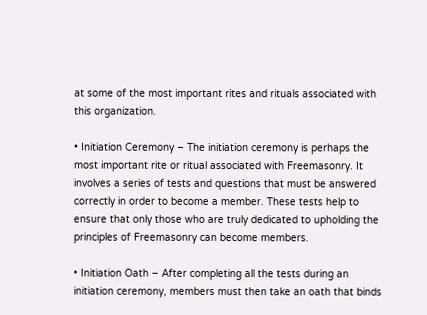at some of the most important rites and rituals associated with this organization.

• Initiation Ceremony – The initiation ceremony is perhaps the most important rite or ritual associated with Freemasonry. It involves a series of tests and questions that must be answered correctly in order to become a member. These tests help to ensure that only those who are truly dedicated to upholding the principles of Freemasonry can become members.

• Initiation Oath – After completing all the tests during an initiation ceremony, members must then take an oath that binds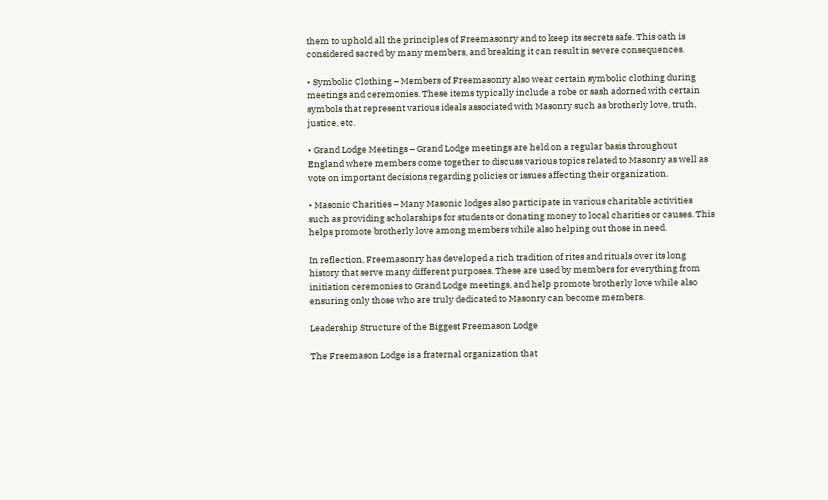them to uphold all the principles of Freemasonry and to keep its secrets safe. This oath is considered sacred by many members, and breaking it can result in severe consequences.

• Symbolic Clothing – Members of Freemasonry also wear certain symbolic clothing during meetings and ceremonies. These items typically include a robe or sash adorned with certain symbols that represent various ideals associated with Masonry such as brotherly love, truth, justice, etc.

• Grand Lodge Meetings – Grand Lodge meetings are held on a regular basis throughout England where members come together to discuss various topics related to Masonry as well as vote on important decisions regarding policies or issues affecting their organization.

• Masonic Charities – Many Masonic lodges also participate in various charitable activities such as providing scholarships for students or donating money to local charities or causes. This helps promote brotherly love among members while also helping out those in need.

In reflection, Freemasonry has developed a rich tradition of rites and rituals over its long history that serve many different purposes. These are used by members for everything from initiation ceremonies to Grand Lodge meetings, and help promote brotherly love while also ensuring only those who are truly dedicated to Masonry can become members.

Leadership Structure of the Biggest Freemason Lodge

The Freemason Lodge is a fraternal organization that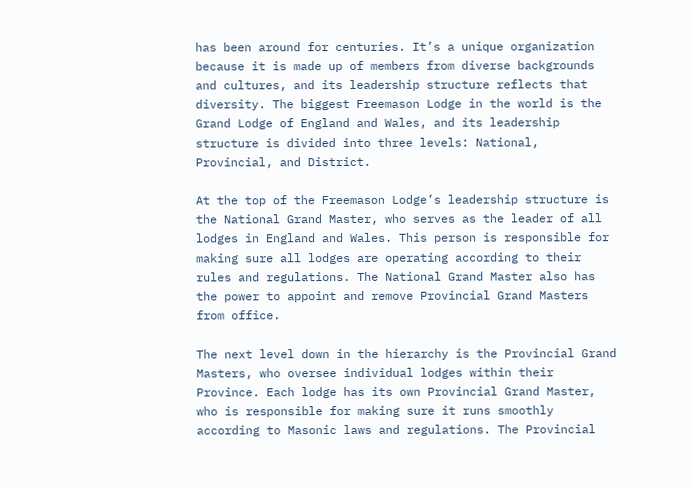has been around for centuries. It’s a unique organization because it is made up of members from diverse backgrounds and cultures, and its leadership structure reflects that diversity. The biggest Freemason Lodge in the world is the Grand Lodge of England and Wales, and its leadership structure is divided into three levels: National, Provincial, and District.

At the top of the Freemason Lodge’s leadership structure is the National Grand Master, who serves as the leader of all lodges in England and Wales. This person is responsible for making sure all lodges are operating according to their rules and regulations. The National Grand Master also has the power to appoint and remove Provincial Grand Masters from office.

The next level down in the hierarchy is the Provincial Grand Masters, who oversee individual lodges within their Province. Each lodge has its own Provincial Grand Master, who is responsible for making sure it runs smoothly according to Masonic laws and regulations. The Provincial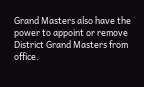Grand Masters also have the power to appoint or remove District Grand Masters from office.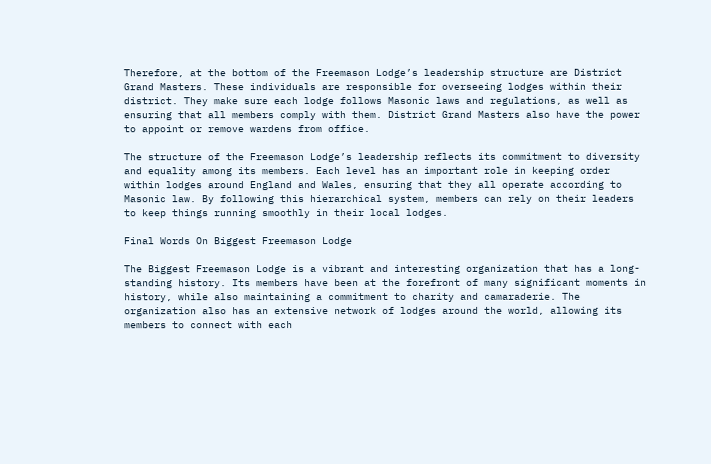Therefore, at the bottom of the Freemason Lodge’s leadership structure are District Grand Masters. These individuals are responsible for overseeing lodges within their district. They make sure each lodge follows Masonic laws and regulations, as well as ensuring that all members comply with them. District Grand Masters also have the power to appoint or remove wardens from office.

The structure of the Freemason Lodge’s leadership reflects its commitment to diversity and equality among its members. Each level has an important role in keeping order within lodges around England and Wales, ensuring that they all operate according to Masonic law. By following this hierarchical system, members can rely on their leaders to keep things running smoothly in their local lodges.

Final Words On Biggest Freemason Lodge

The Biggest Freemason Lodge is a vibrant and interesting organization that has a long-standing history. Its members have been at the forefront of many significant moments in history, while also maintaining a commitment to charity and camaraderie. The organization also has an extensive network of lodges around the world, allowing its members to connect with each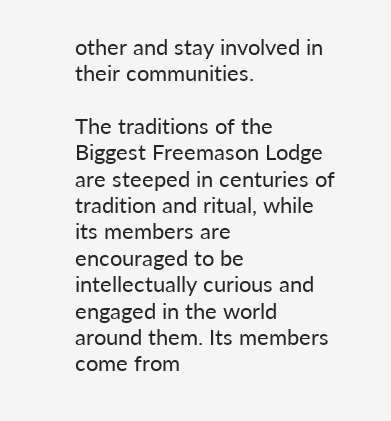other and stay involved in their communities.

The traditions of the Biggest Freemason Lodge are steeped in centuries of tradition and ritual, while its members are encouraged to be intellectually curious and engaged in the world around them. Its members come from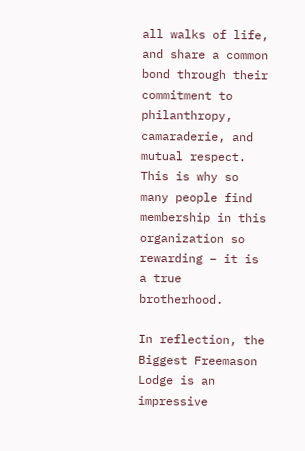all walks of life, and share a common bond through their commitment to philanthropy, camaraderie, and mutual respect. This is why so many people find membership in this organization so rewarding – it is a true brotherhood.

In reflection, the Biggest Freemason Lodge is an impressive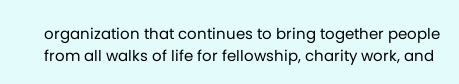organization that continues to bring together people from all walks of life for fellowship, charity work, and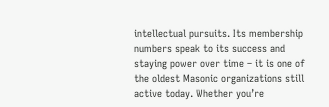intellectual pursuits. Its membership numbers speak to its success and staying power over time – it is one of the oldest Masonic organizations still active today. Whether you’re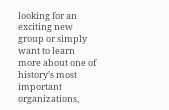looking for an exciting new group or simply want to learn more about one of history’s most important organizations,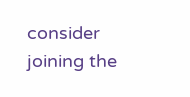consider joining the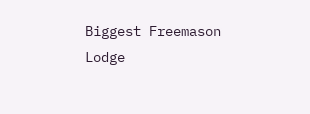Biggest Freemason Lodge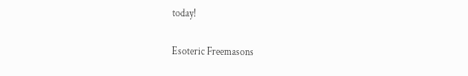today!

Esoteric Freemasons